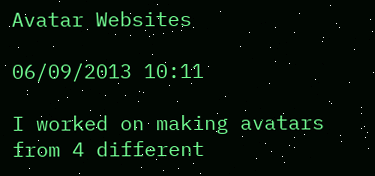Avatar Websites

06/09/2013 10:11

I worked on making avatars from 4 different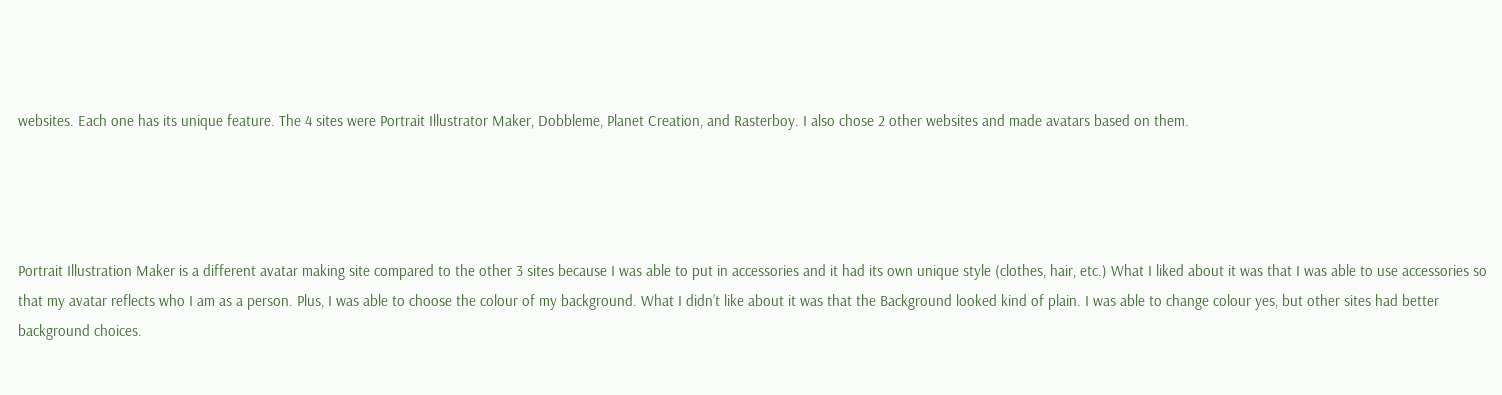websites. Each one has its unique feature. The 4 sites were Portrait Illustrator Maker, Dobbleme, Planet Creation, and Rasterboy. I also chose 2 other websites and made avatars based on them.




Portrait Illustration Maker is a different avatar making site compared to the other 3 sites because I was able to put in accessories and it had its own unique style (clothes, hair, etc.) What I liked about it was that I was able to use accessories so that my avatar reflects who I am as a person. Plus, I was able to choose the colour of my background. What I didn’t like about it was that the Background looked kind of plain. I was able to change colour yes, but other sites had better background choices.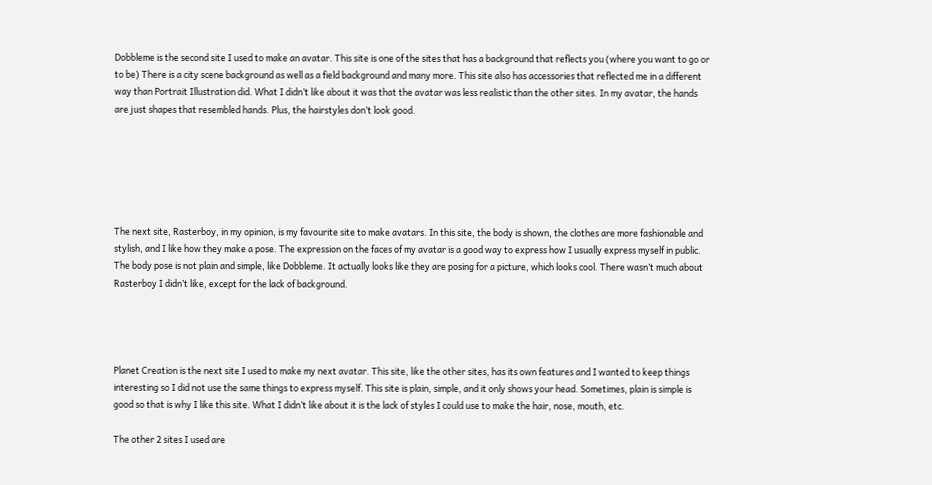Dobbleme is the second site I used to make an avatar. This site is one of the sites that has a background that reflects you (where you want to go or to be) There is a city scene background as well as a field background and many more. This site also has accessories that reflected me in a different way than Portrait Illustration did. What I didn’t like about it was that the avatar was less realistic than the other sites. In my avatar, the hands are just shapes that resembled hands. Plus, the hairstyles don’t look good.






The next site, Rasterboy, in my opinion, is my favourite site to make avatars. In this site, the body is shown, the clothes are more fashionable and stylish, and I like how they make a pose. The expression on the faces of my avatar is a good way to express how I usually express myself in public. The body pose is not plain and simple, like Dobbleme. It actually looks like they are posing for a picture, which looks cool. There wasn’t much about Rasterboy I didn’t like, except for the lack of background.




Planet Creation is the next site I used to make my next avatar. This site, like the other sites, has its own features and I wanted to keep things interesting so I did not use the same things to express myself. This site is plain, simple, and it only shows your head. Sometimes, plain is simple is good so that is why I like this site. What I didn’t like about it is the lack of styles I could use to make the hair, nose, mouth, etc.

The other 2 sites I used are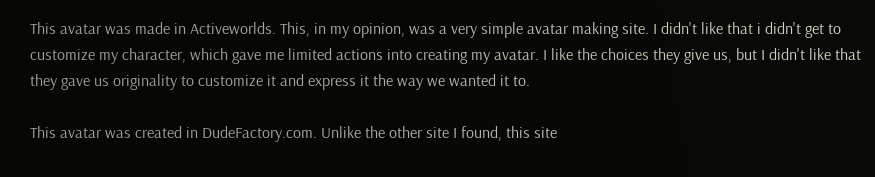This avatar was made in Activeworlds. This, in my opinion, was a very simple avatar making site. I didn't like that i didn't get to customize my character, which gave me limited actions into creating my avatar. I like the choices they give us, but I didn't like that they gave us originality to customize it and express it the way we wanted it to.

This avatar was created in DudeFactory.com. Unlike the other site I found, this site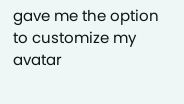gave me the option to customize my avatar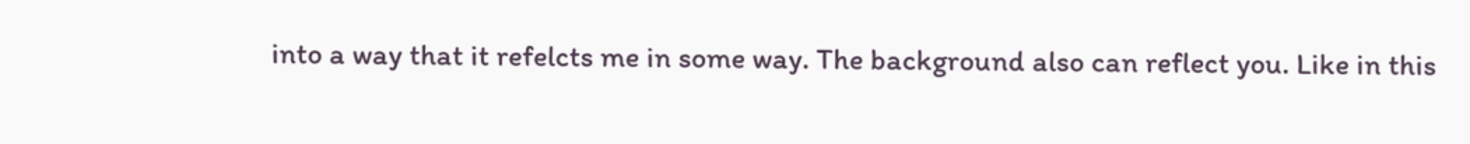into a way that it refelcts me in some way. The background also can reflect you. Like in this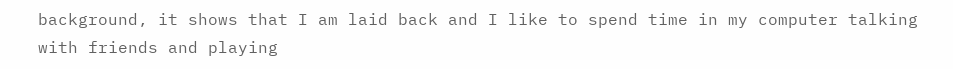background, it shows that I am laid back and I like to spend time in my computer talking with friends and playing